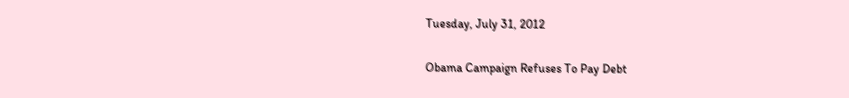Tuesday, July 31, 2012

Obama Campaign Refuses To Pay Debt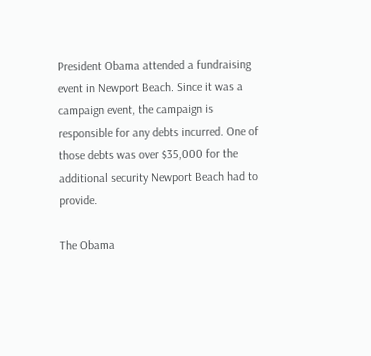President Obama attended a fundraising event in Newport Beach. Since it was a campaign event, the campaign is responsible for any debts incurred. One of those debts was over $35,000 for the additional security Newport Beach had to provide.

The Obama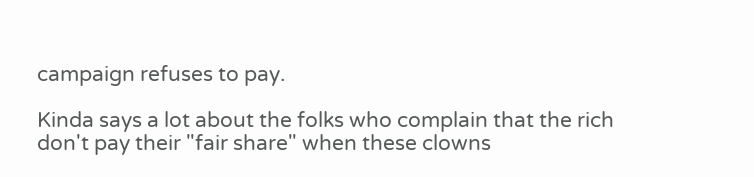campaign refuses to pay.

Kinda says a lot about the folks who complain that the rich don't pay their "fair share" when these clowns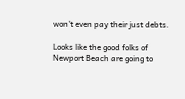won't even pay their just debts.

Looks like the good folks of Newport Beach are going to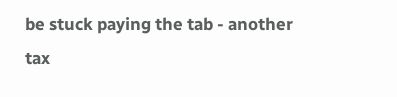be stuck paying the tab - another tax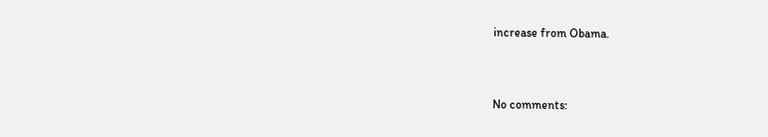increase from Obama.


No comments: